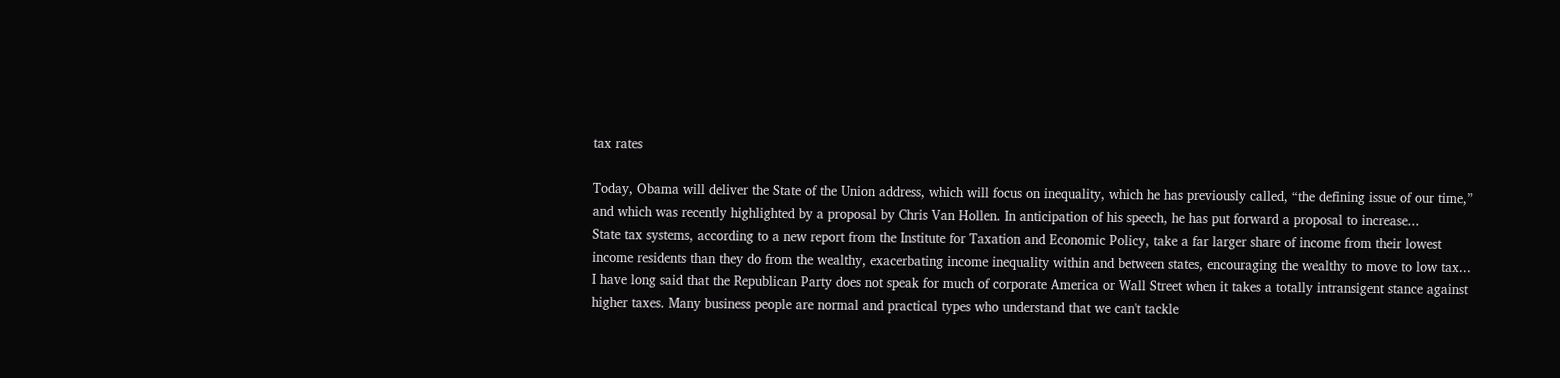tax rates

Today, Obama will deliver the State of the Union address, which will focus on inequality, which he has previously called, “the defining issue of our time,” and which was recently highlighted by a proposal by Chris Van Hollen. In anticipation of his speech, he has put forward a proposal to increase...
State tax systems, according to a new report from the Institute for Taxation and Economic Policy, take a far larger share of income from their lowest income residents than they do from the wealthy, exacerbating income inequality within and between states, encouraging the wealthy to move to low tax...
I have long said that the Republican Party does not speak for much of corporate America or Wall Street when it takes a totally intransigent stance against higher taxes. Many business people are normal and practical types who understand that we can't tackle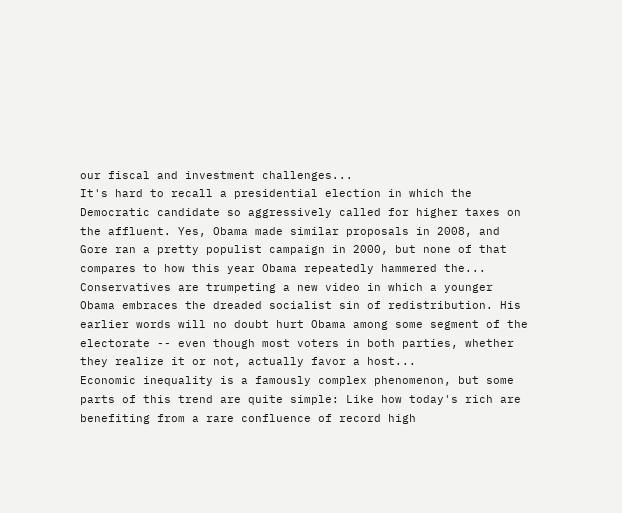our fiscal and investment challenges...
It's hard to recall a presidential election in which the Democratic candidate so aggressively called for higher taxes on the affluent. Yes, Obama made similar proposals in 2008, and Gore ran a pretty populist campaign in 2000, but none of that compares to how this year Obama repeatedly hammered the...
Conservatives are trumpeting a new video in which a younger Obama embraces the dreaded socialist sin of redistribution. His earlier words will no doubt hurt Obama among some segment of the electorate -- even though most voters in both parties, whether they realize it or not, actually favor a host...
Economic inequality is a famously complex phenomenon, but some parts of this trend are quite simple: Like how today's rich are benefiting from a rare confluence of record high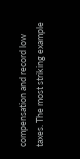compensation and record low taxes. The most striking example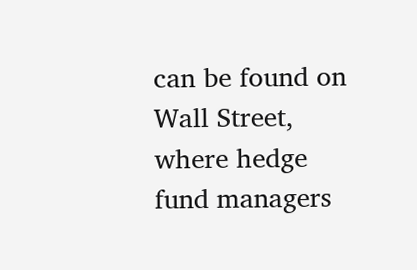can be found on Wall Street, where hedge fund managers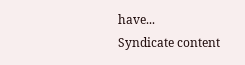have...
Syndicate content